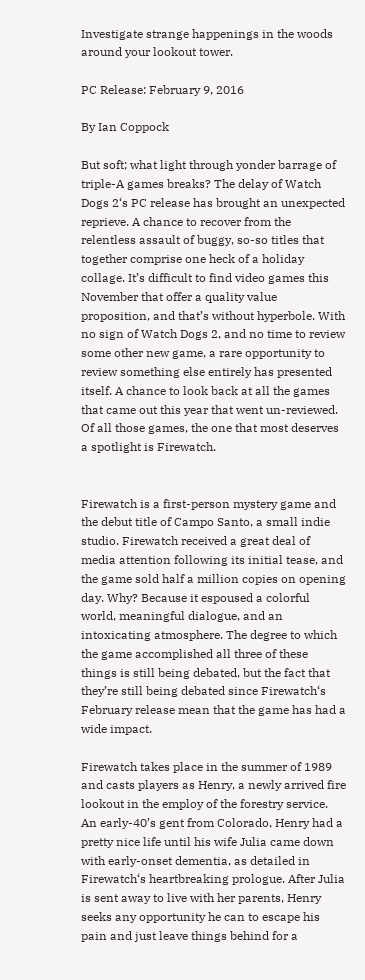Investigate strange happenings in the woods around your lookout tower.

PC Release: February 9, 2016

By Ian Coppock

But soft; what light through yonder barrage of triple-A games breaks? The delay of Watch Dogs 2‘s PC release has brought an unexpected reprieve. A chance to recover from the relentless assault of buggy, so-so titles that together comprise one heck of a holiday collage. It’s difficult to find video games this November that offer a quality value proposition, and that’s without hyperbole. With no sign of Watch Dogs 2, and no time to review some other new game, a rare opportunity to review something else entirely has presented itself. A chance to look back at all the games that came out this year that went un-reviewed. Of all those games, the one that most deserves a spotlight is Firewatch.


Firewatch is a first-person mystery game and the debut title of Campo Santo, a small indie studio. Firewatch received a great deal of media attention following its initial tease, and the game sold half a million copies on opening day. Why? Because it espoused a colorful world, meaningful dialogue, and an intoxicating atmosphere. The degree to which the game accomplished all three of these things is still being debated, but the fact that they’re still being debated since Firewatch‘s February release mean that the game has had a wide impact.

Firewatch takes place in the summer of 1989 and casts players as Henry, a newly arrived fire lookout in the employ of the forestry service. An early-40’s gent from Colorado, Henry had a pretty nice life until his wife Julia came down with early-onset dementia, as detailed in Firewatch‘s heartbreaking prologue. After Julia is sent away to live with her parents, Henry seeks any opportunity he can to escape his pain and just leave things behind for a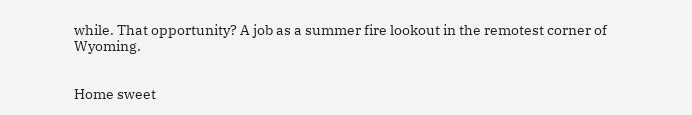while. That opportunity? A job as a summer fire lookout in the remotest corner of Wyoming.


Home sweet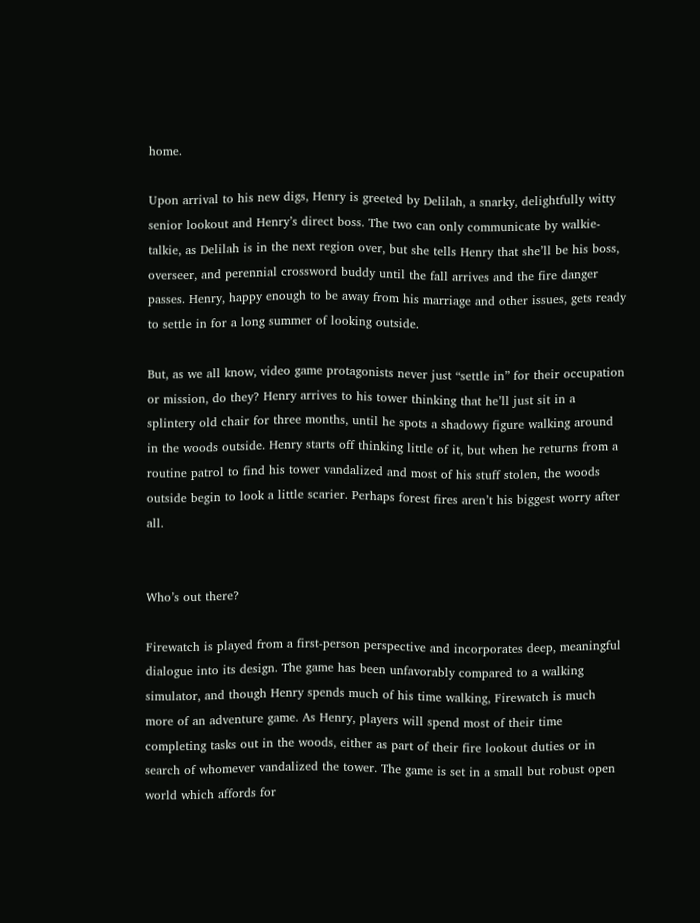home.

Upon arrival to his new digs, Henry is greeted by Delilah, a snarky, delightfully witty senior lookout and Henry’s direct boss. The two can only communicate by walkie-talkie, as Delilah is in the next region over, but she tells Henry that she’ll be his boss, overseer, and perennial crossword buddy until the fall arrives and the fire danger passes. Henry, happy enough to be away from his marriage and other issues, gets ready to settle in for a long summer of looking outside.

But, as we all know, video game protagonists never just “settle in” for their occupation or mission, do they? Henry arrives to his tower thinking that he’ll just sit in a splintery old chair for three months, until he spots a shadowy figure walking around in the woods outside. Henry starts off thinking little of it, but when he returns from a routine patrol to find his tower vandalized and most of his stuff stolen, the woods outside begin to look a little scarier. Perhaps forest fires aren’t his biggest worry after all.


Who’s out there?

Firewatch is played from a first-person perspective and incorporates deep, meaningful dialogue into its design. The game has been unfavorably compared to a walking simulator, and though Henry spends much of his time walking, Firewatch is much more of an adventure game. As Henry, players will spend most of their time completing tasks out in the woods, either as part of their fire lookout duties or in search of whomever vandalized the tower. The game is set in a small but robust open world which affords for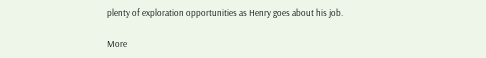plenty of exploration opportunities as Henry goes about his job.

More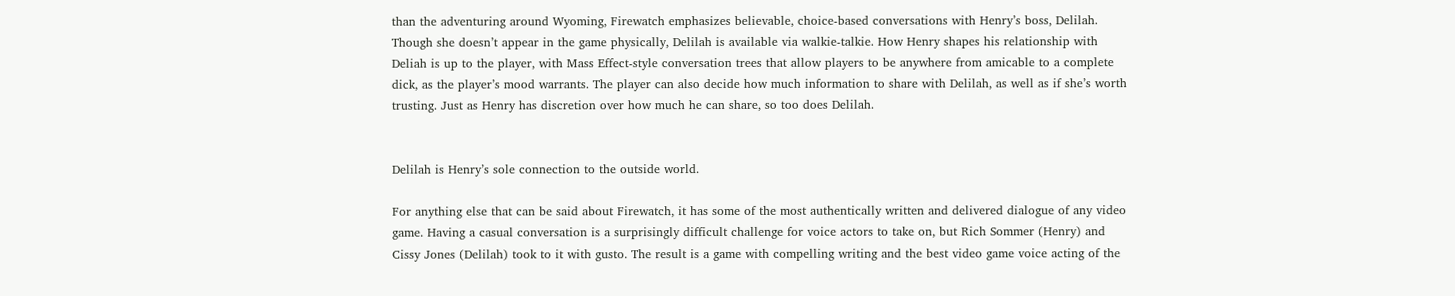than the adventuring around Wyoming, Firewatch emphasizes believable, choice-based conversations with Henry’s boss, Delilah. Though she doesn’t appear in the game physically, Delilah is available via walkie-talkie. How Henry shapes his relationship with Deliah is up to the player, with Mass Effect-style conversation trees that allow players to be anywhere from amicable to a complete dick, as the player’s mood warrants. The player can also decide how much information to share with Delilah, as well as if she’s worth trusting. Just as Henry has discretion over how much he can share, so too does Delilah.


Delilah is Henry’s sole connection to the outside world.

For anything else that can be said about Firewatch, it has some of the most authentically written and delivered dialogue of any video game. Having a casual conversation is a surprisingly difficult challenge for voice actors to take on, but Rich Sommer (Henry) and Cissy Jones (Delilah) took to it with gusto. The result is a game with compelling writing and the best video game voice acting of the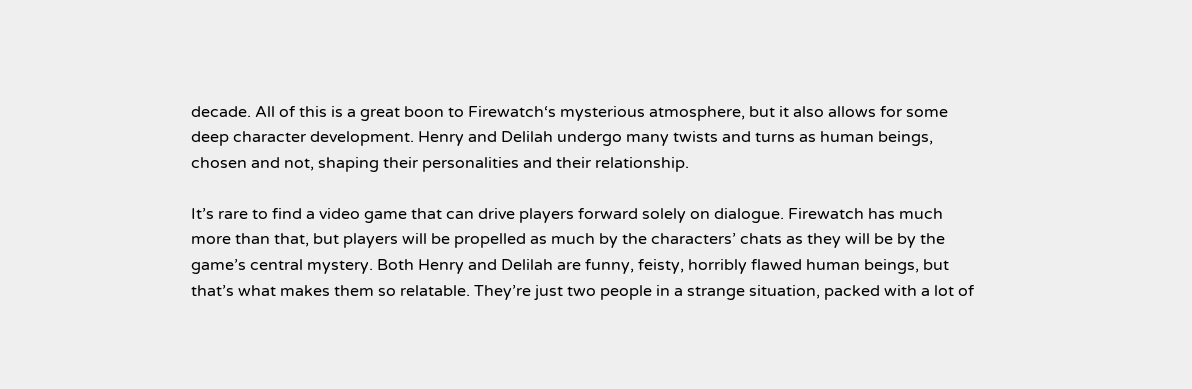decade. All of this is a great boon to Firewatch‘s mysterious atmosphere, but it also allows for some deep character development. Henry and Delilah undergo many twists and turns as human beings, chosen and not, shaping their personalities and their relationship.

It’s rare to find a video game that can drive players forward solely on dialogue. Firewatch has much more than that, but players will be propelled as much by the characters’ chats as they will be by the game’s central mystery. Both Henry and Delilah are funny, feisty, horribly flawed human beings, but that’s what makes them so relatable. They’re just two people in a strange situation, packed with a lot of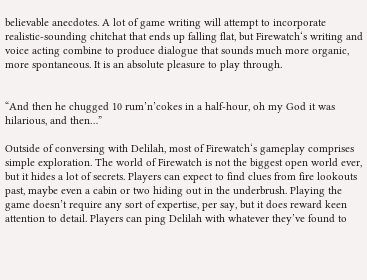believable anecdotes. A lot of game writing will attempt to incorporate realistic-sounding chitchat that ends up falling flat, but Firewatch‘s writing and voice acting combine to produce dialogue that sounds much more organic, more spontaneous. It is an absolute pleasure to play through.


“And then he chugged 10 rum’n’cokes in a half-hour, oh my God it was hilarious, and then…”

Outside of conversing with Delilah, most of Firewatch‘s gameplay comprises simple exploration. The world of Firewatch is not the biggest open world ever, but it hides a lot of secrets. Players can expect to find clues from fire lookouts past, maybe even a cabin or two hiding out in the underbrush. Playing the game doesn’t require any sort of expertise, per say, but it does reward keen attention to detail. Players can ping Delilah with whatever they’ve found to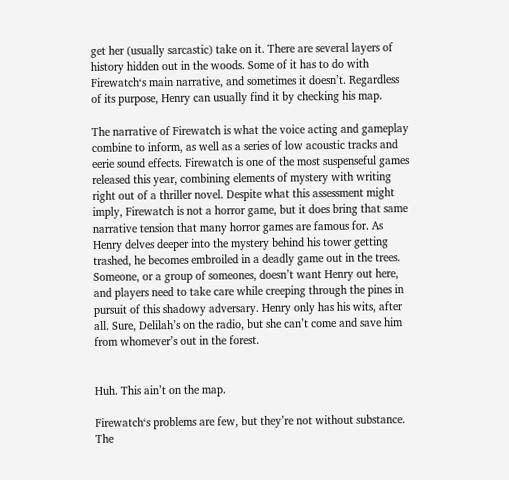get her (usually sarcastic) take on it. There are several layers of history hidden out in the woods. Some of it has to do with Firewatch‘s main narrative, and sometimes it doesn’t. Regardless of its purpose, Henry can usually find it by checking his map.

The narrative of Firewatch is what the voice acting and gameplay combine to inform, as well as a series of low acoustic tracks and eerie sound effects. Firewatch is one of the most suspenseful games released this year, combining elements of mystery with writing right out of a thriller novel. Despite what this assessment might imply, Firewatch is not a horror game, but it does bring that same narrative tension that many horror games are famous for. As Henry delves deeper into the mystery behind his tower getting trashed, he becomes embroiled in a deadly game out in the trees. Someone, or a group of someones, doesn’t want Henry out here, and players need to take care while creeping through the pines in pursuit of this shadowy adversary. Henry only has his wits, after all. Sure, Delilah’s on the radio, but she can’t come and save him from whomever’s out in the forest.


Huh. This ain’t on the map.

Firewatch‘s problems are few, but they’re not without substance. The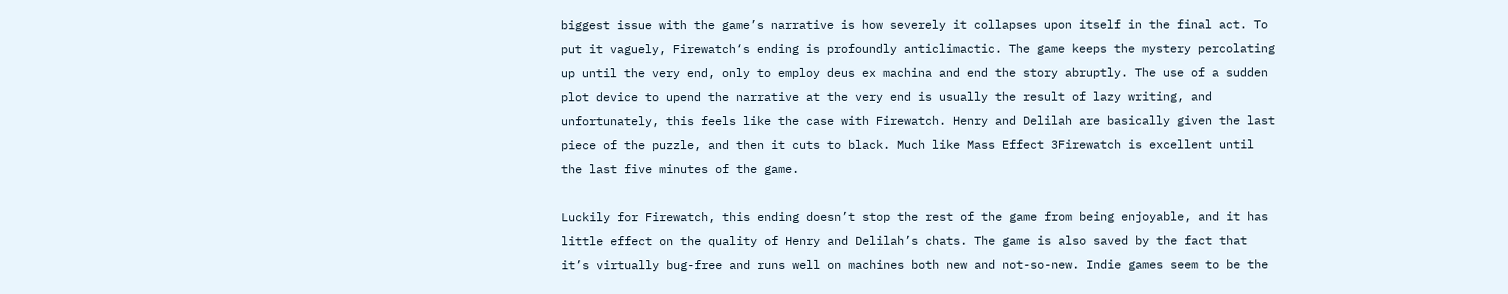biggest issue with the game’s narrative is how severely it collapses upon itself in the final act. To put it vaguely, Firewatch‘s ending is profoundly anticlimactic. The game keeps the mystery percolating up until the very end, only to employ deus ex machina and end the story abruptly. The use of a sudden plot device to upend the narrative at the very end is usually the result of lazy writing, and unfortunately, this feels like the case with Firewatch. Henry and Delilah are basically given the last piece of the puzzle, and then it cuts to black. Much like Mass Effect 3Firewatch is excellent until the last five minutes of the game.

Luckily for Firewatch, this ending doesn’t stop the rest of the game from being enjoyable, and it has little effect on the quality of Henry and Delilah’s chats. The game is also saved by the fact that it’s virtually bug-free and runs well on machines both new and not-so-new. Indie games seem to be the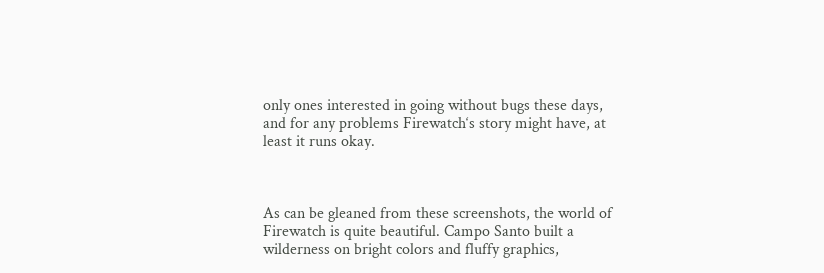only ones interested in going without bugs these days, and for any problems Firewatch‘s story might have, at least it runs okay.



As can be gleaned from these screenshots, the world of Firewatch is quite beautiful. Campo Santo built a wilderness on bright colors and fluffy graphics,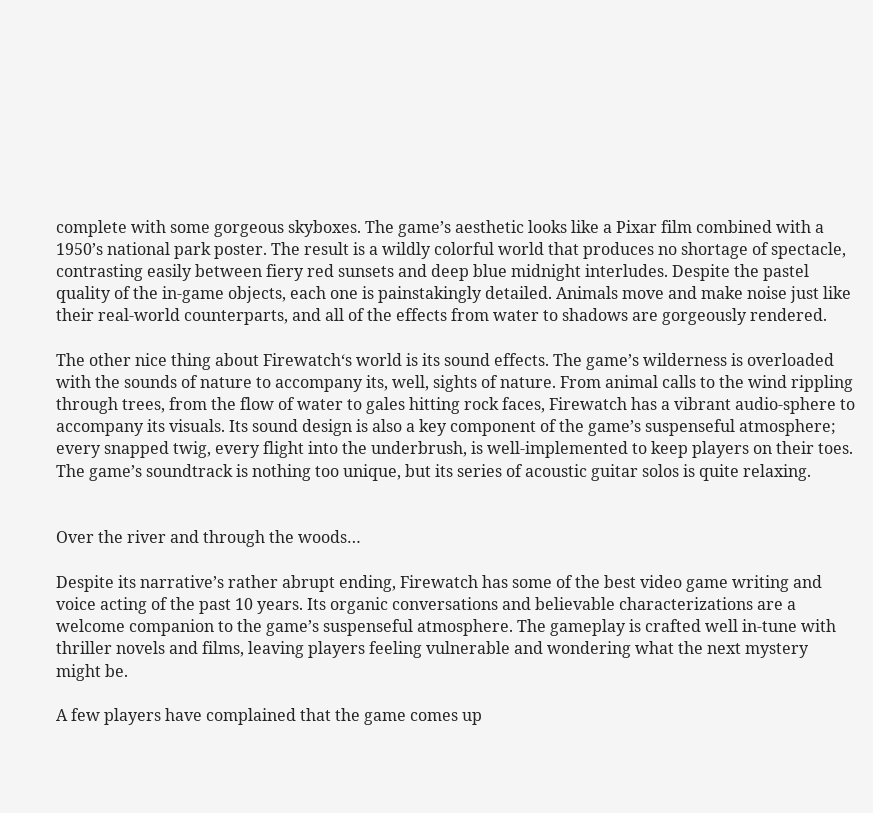complete with some gorgeous skyboxes. The game’s aesthetic looks like a Pixar film combined with a 1950’s national park poster. The result is a wildly colorful world that produces no shortage of spectacle, contrasting easily between fiery red sunsets and deep blue midnight interludes. Despite the pastel quality of the in-game objects, each one is painstakingly detailed. Animals move and make noise just like their real-world counterparts, and all of the effects from water to shadows are gorgeously rendered.

The other nice thing about Firewatch‘s world is its sound effects. The game’s wilderness is overloaded with the sounds of nature to accompany its, well, sights of nature. From animal calls to the wind rippling through trees, from the flow of water to gales hitting rock faces, Firewatch has a vibrant audio-sphere to accompany its visuals. Its sound design is also a key component of the game’s suspenseful atmosphere; every snapped twig, every flight into the underbrush, is well-implemented to keep players on their toes. The game’s soundtrack is nothing too unique, but its series of acoustic guitar solos is quite relaxing.


Over the river and through the woods…

Despite its narrative’s rather abrupt ending, Firewatch has some of the best video game writing and voice acting of the past 10 years. Its organic conversations and believable characterizations are a welcome companion to the game’s suspenseful atmosphere. The gameplay is crafted well in-tune with thriller novels and films, leaving players feeling vulnerable and wondering what the next mystery might be.

A few players have complained that the game comes up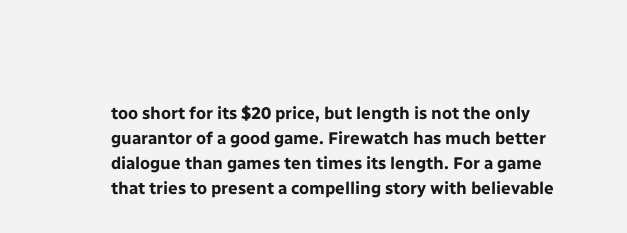too short for its $20 price, but length is not the only guarantor of a good game. Firewatch has much better dialogue than games ten times its length. For a game that tries to present a compelling story with believable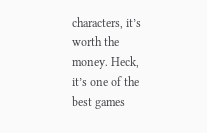characters, it’s worth the money. Heck, it’s one of the best games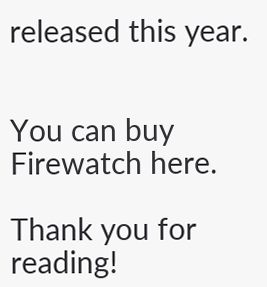released this year.


You can buy Firewatch here.

Thank you for reading!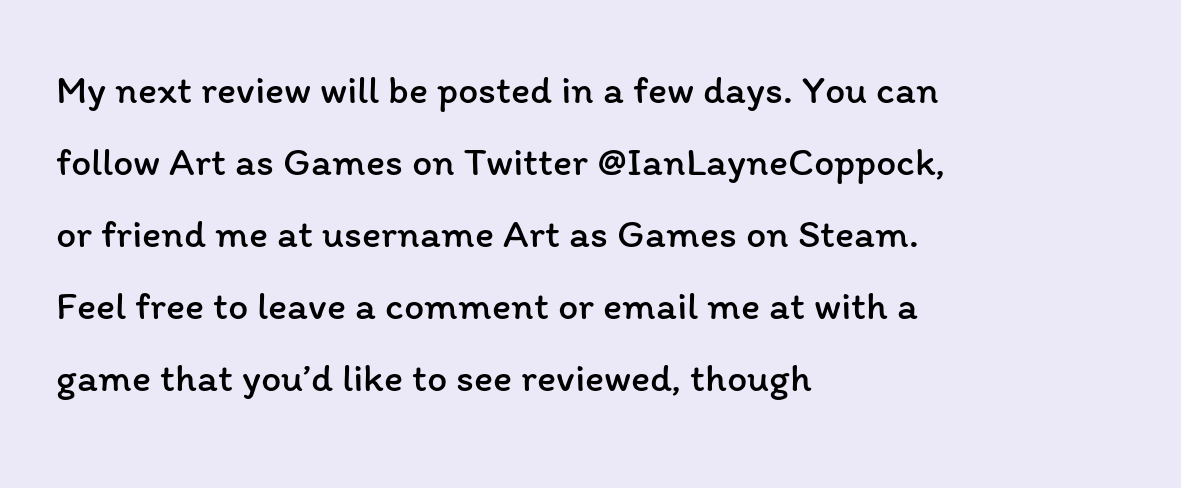My next review will be posted in a few days. You can follow Art as Games on Twitter @IanLayneCoppock, or friend me at username Art as Games on Steam. Feel free to leave a comment or email me at with a game that you’d like to see reviewed, though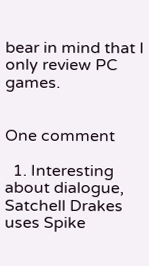bear in mind that I only review PC games.


One comment

  1. Interesting about dialogue, Satchell Drakes uses Spike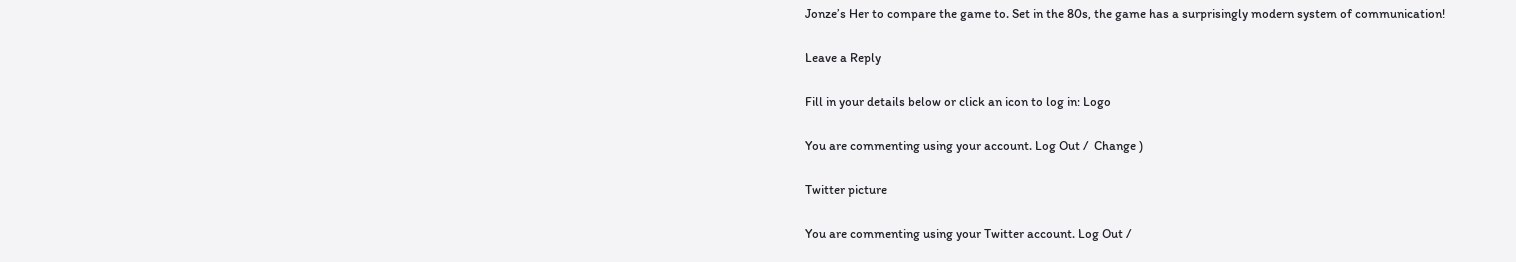Jonze’s Her to compare the game to. Set in the 80s, the game has a surprisingly modern system of communication!

Leave a Reply

Fill in your details below or click an icon to log in: Logo

You are commenting using your account. Log Out /  Change )

Twitter picture

You are commenting using your Twitter account. Log Out /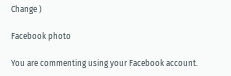Change )

Facebook photo

You are commenting using your Facebook account.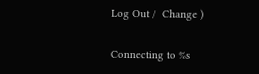Log Out /  Change )

Connecting to %s